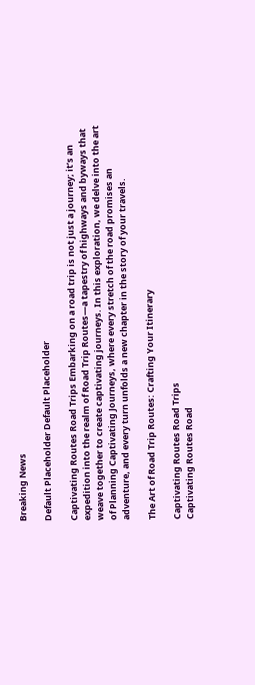Breaking News

Default Placeholder Default Placeholder

Captivating Routes Road Trips Embarking on a road trip is not just a journey; it’s an expedition into the realm of Road Trip Routes—a tapestry of highways and byways that weave together to create captivating journeys. In this exploration, we delve into the art of Planning Captivating Journeys, where every stretch of the road promises an adventure, and every turn unfolds a new chapter in the story of your travels.

The Art of Road Trip Routes: Crafting Your Itinerary

Captivating Routes Road Trips
Captivating Routes Road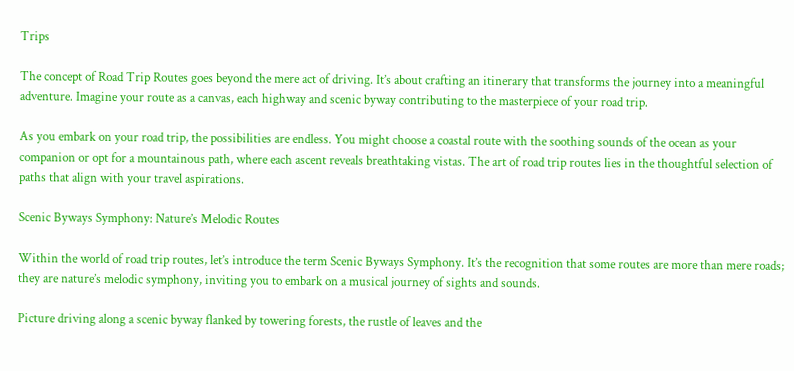Trips

The concept of Road Trip Routes goes beyond the mere act of driving. It’s about crafting an itinerary that transforms the journey into a meaningful adventure. Imagine your route as a canvas, each highway and scenic byway contributing to the masterpiece of your road trip.

As you embark on your road trip, the possibilities are endless. You might choose a coastal route with the soothing sounds of the ocean as your companion or opt for a mountainous path, where each ascent reveals breathtaking vistas. The art of road trip routes lies in the thoughtful selection of paths that align with your travel aspirations.

Scenic Byways Symphony: Nature’s Melodic Routes

Within the world of road trip routes, let’s introduce the term Scenic Byways Symphony. It’s the recognition that some routes are more than mere roads; they are nature’s melodic symphony, inviting you to embark on a musical journey of sights and sounds.

Picture driving along a scenic byway flanked by towering forests, the rustle of leaves and the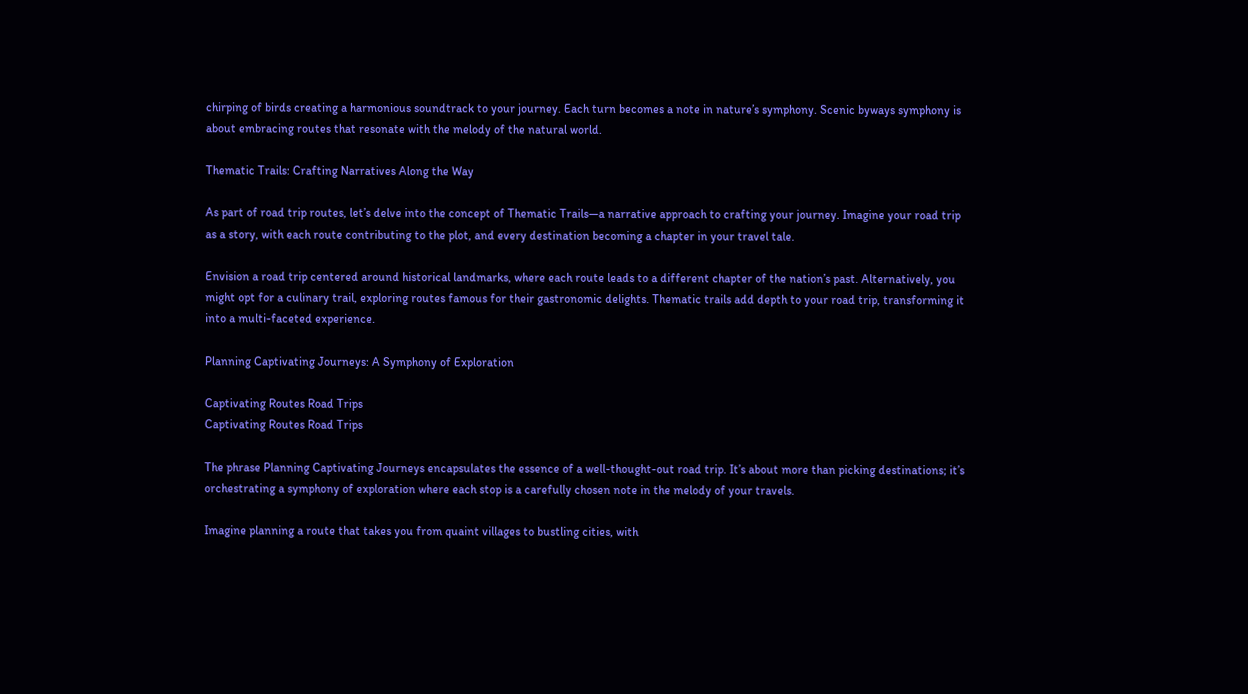chirping of birds creating a harmonious soundtrack to your journey. Each turn becomes a note in nature’s symphony. Scenic byways symphony is about embracing routes that resonate with the melody of the natural world.

Thematic Trails: Crafting Narratives Along the Way

As part of road trip routes, let’s delve into the concept of Thematic Trails—a narrative approach to crafting your journey. Imagine your road trip as a story, with each route contributing to the plot, and every destination becoming a chapter in your travel tale.

Envision a road trip centered around historical landmarks, where each route leads to a different chapter of the nation’s past. Alternatively, you might opt for a culinary trail, exploring routes famous for their gastronomic delights. Thematic trails add depth to your road trip, transforming it into a multi-faceted experience.

Planning Captivating Journeys: A Symphony of Exploration

Captivating Routes Road Trips
Captivating Routes Road Trips

The phrase Planning Captivating Journeys encapsulates the essence of a well-thought-out road trip. It’s about more than picking destinations; it’s orchestrating a symphony of exploration where each stop is a carefully chosen note in the melody of your travels.

Imagine planning a route that takes you from quaint villages to bustling cities, with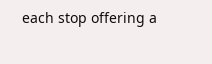each stop offering a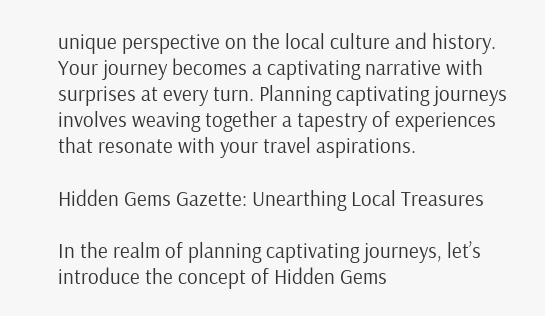unique perspective on the local culture and history. Your journey becomes a captivating narrative with surprises at every turn. Planning captivating journeys involves weaving together a tapestry of experiences that resonate with your travel aspirations.

Hidden Gems Gazette: Unearthing Local Treasures

In the realm of planning captivating journeys, let’s introduce the concept of Hidden Gems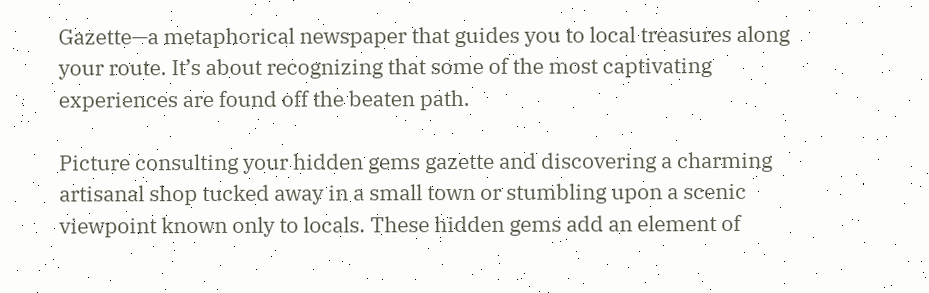Gazette—a metaphorical newspaper that guides you to local treasures along your route. It’s about recognizing that some of the most captivating experiences are found off the beaten path.

Picture consulting your hidden gems gazette and discovering a charming artisanal shop tucked away in a small town or stumbling upon a scenic viewpoint known only to locals. These hidden gems add an element of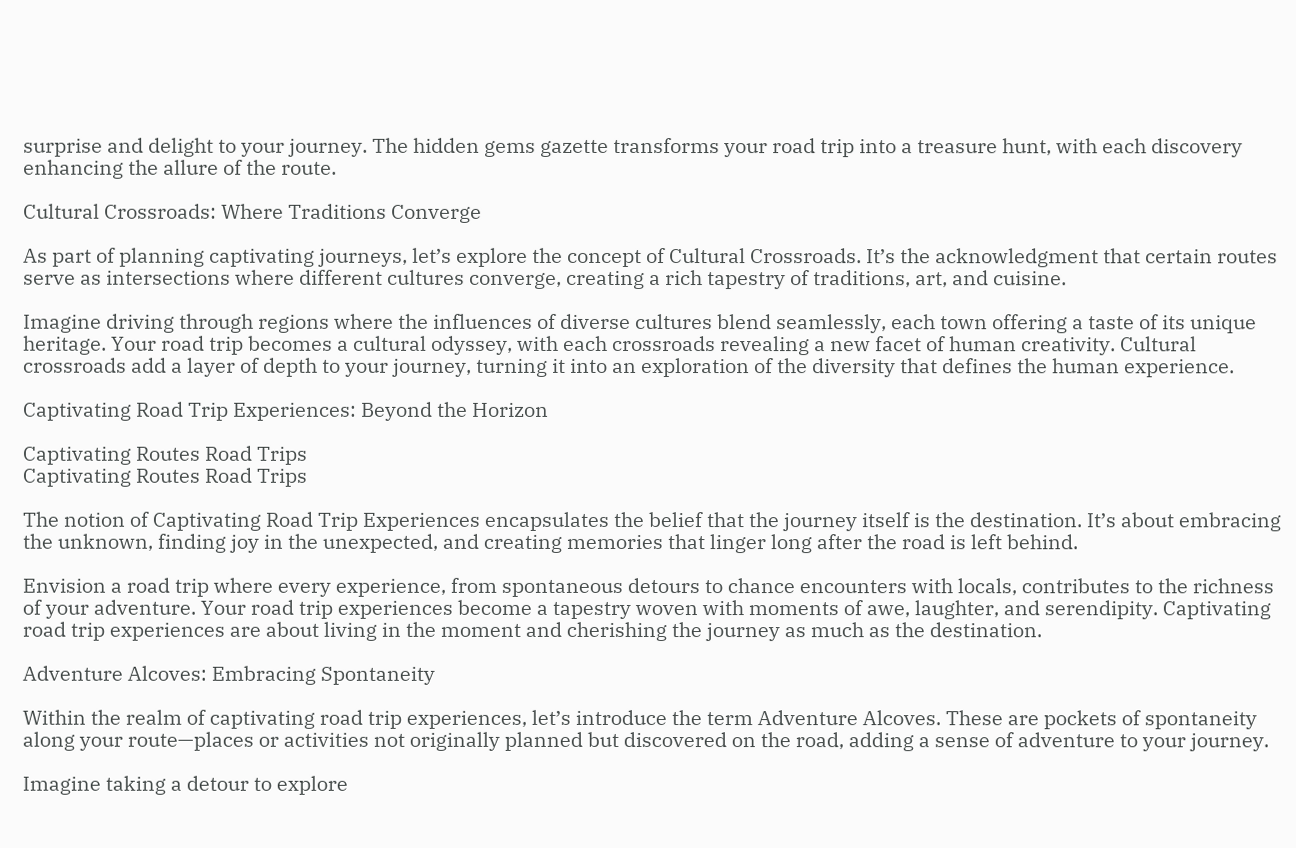surprise and delight to your journey. The hidden gems gazette transforms your road trip into a treasure hunt, with each discovery enhancing the allure of the route.

Cultural Crossroads: Where Traditions Converge

As part of planning captivating journeys, let’s explore the concept of Cultural Crossroads. It’s the acknowledgment that certain routes serve as intersections where different cultures converge, creating a rich tapestry of traditions, art, and cuisine.

Imagine driving through regions where the influences of diverse cultures blend seamlessly, each town offering a taste of its unique heritage. Your road trip becomes a cultural odyssey, with each crossroads revealing a new facet of human creativity. Cultural crossroads add a layer of depth to your journey, turning it into an exploration of the diversity that defines the human experience.

Captivating Road Trip Experiences: Beyond the Horizon

Captivating Routes Road Trips
Captivating Routes Road Trips

The notion of Captivating Road Trip Experiences encapsulates the belief that the journey itself is the destination. It’s about embracing the unknown, finding joy in the unexpected, and creating memories that linger long after the road is left behind.

Envision a road trip where every experience, from spontaneous detours to chance encounters with locals, contributes to the richness of your adventure. Your road trip experiences become a tapestry woven with moments of awe, laughter, and serendipity. Captivating road trip experiences are about living in the moment and cherishing the journey as much as the destination.

Adventure Alcoves: Embracing Spontaneity

Within the realm of captivating road trip experiences, let’s introduce the term Adventure Alcoves. These are pockets of spontaneity along your route—places or activities not originally planned but discovered on the road, adding a sense of adventure to your journey.

Imagine taking a detour to explore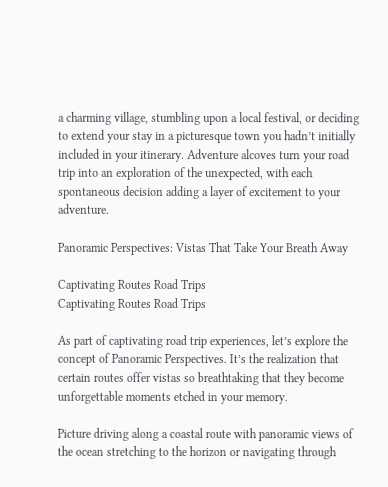a charming village, stumbling upon a local festival, or deciding to extend your stay in a picturesque town you hadn’t initially included in your itinerary. Adventure alcoves turn your road trip into an exploration of the unexpected, with each spontaneous decision adding a layer of excitement to your adventure.

Panoramic Perspectives: Vistas That Take Your Breath Away

Captivating Routes Road Trips
Captivating Routes Road Trips

As part of captivating road trip experiences, let’s explore the concept of Panoramic Perspectives. It’s the realization that certain routes offer vistas so breathtaking that they become unforgettable moments etched in your memory.

Picture driving along a coastal route with panoramic views of the ocean stretching to the horizon or navigating through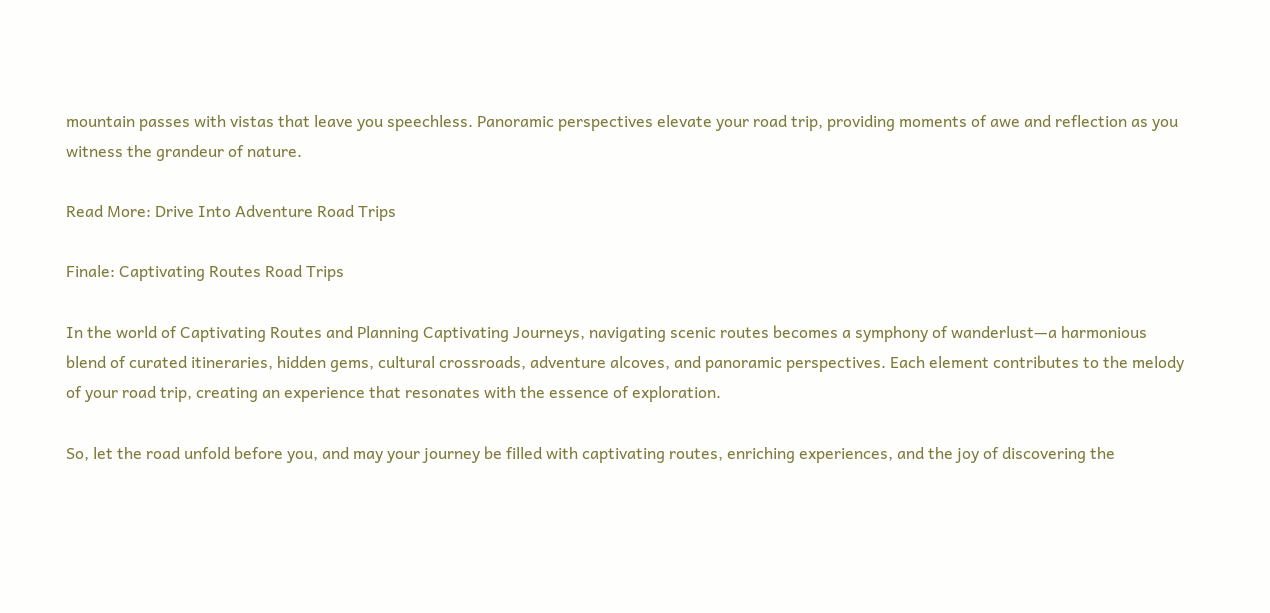mountain passes with vistas that leave you speechless. Panoramic perspectives elevate your road trip, providing moments of awe and reflection as you witness the grandeur of nature.

Read More: Drive Into Adventure Road Trips

Finale: Captivating Routes Road Trips

In the world of Captivating Routes and Planning Captivating Journeys, navigating scenic routes becomes a symphony of wanderlust—a harmonious blend of curated itineraries, hidden gems, cultural crossroads, adventure alcoves, and panoramic perspectives. Each element contributes to the melody of your road trip, creating an experience that resonates with the essence of exploration.

So, let the road unfold before you, and may your journey be filled with captivating routes, enriching experiences, and the joy of discovering the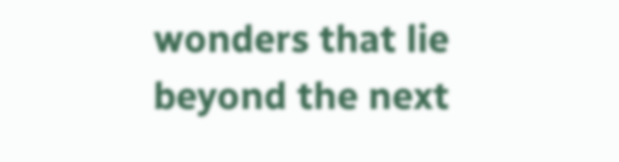wonders that lie beyond the next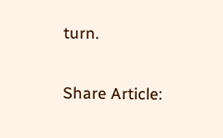turn.

Share Article: